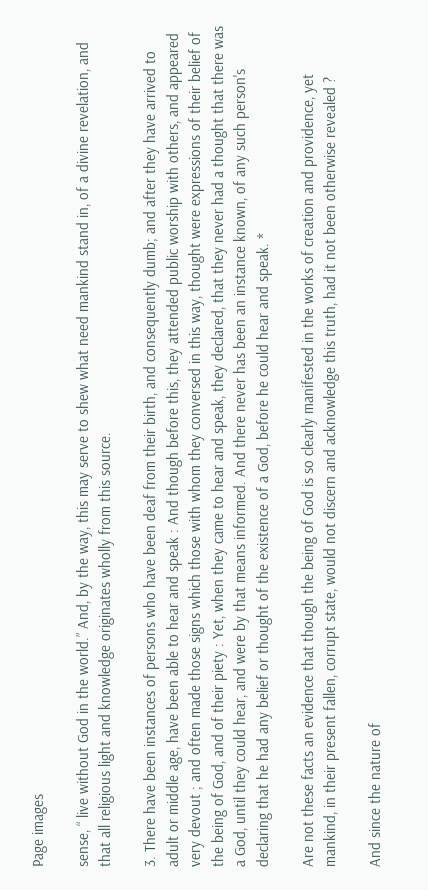Page images

sense, “ live without God in the world.” And, by the way, this may serve to shew what need mankind stand in, of a divine revelation, and that all religious light and knowledge originates wholly from this source.

3. There have been instances of persons who have been deaf from their birth, and consequently dumb; and after they have arrived to adult or middle age, have been able to hear and speak : And though before this, they attended public worship with others, and appeared very devout ; and often made those signs which those with whom they conversed in this way, thought were expressions of their belief of the being of God, and of their piety : Yet, when they came to hear and speak, they declared, that they never had a thought that there was a God, until they could hear, and were by that means informed. And there never has been an instance known, of any such person's declaring that he had any belief or thought of the existence of a God, before he could hear and speak. *

Are not these facts an evidence that though the being of God is so clearly manifested in the works of creation and providence, yet mankind, in their present fallen, corrupt state, would not discern and acknowledge this truth, had it not been otherwise revealed ?

And since the nature of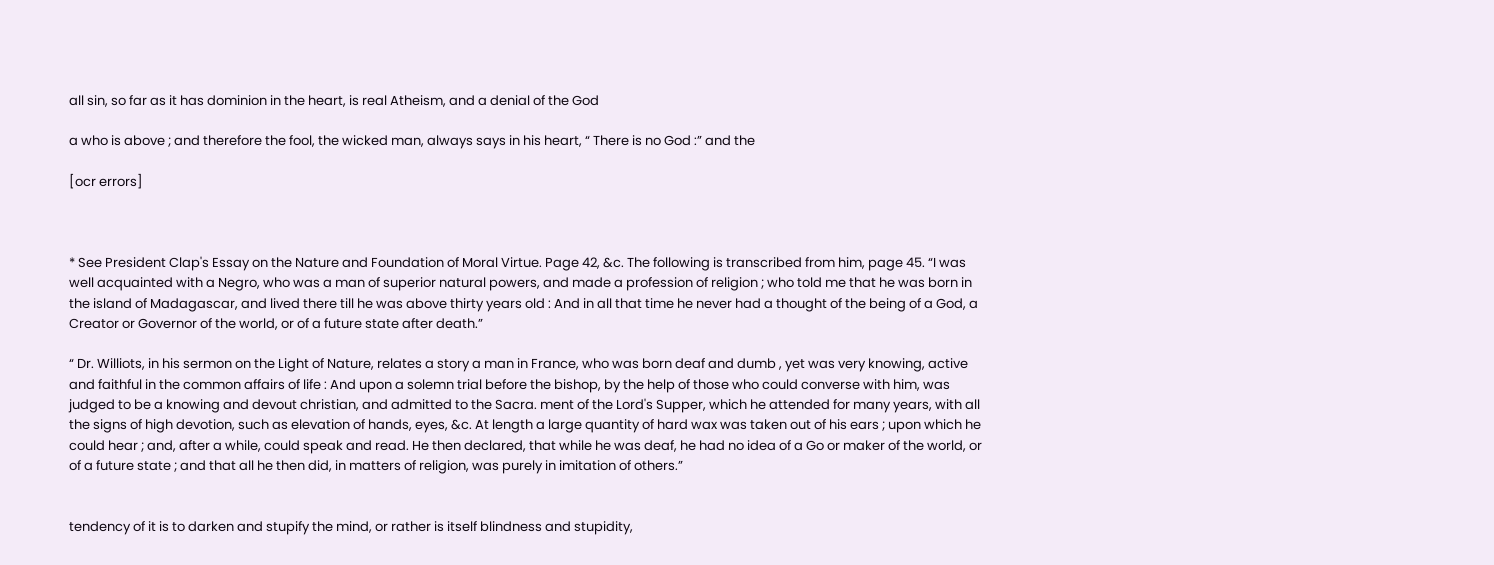all sin, so far as it has dominion in the heart, is real Atheism, and a denial of the God

a who is above ; and therefore the fool, the wicked man, always says in his heart, “ There is no God :” and the

[ocr errors]



* See President Clap's Essay on the Nature and Foundation of Moral Virtue. Page 42, &c. The following is transcribed from him, page 45. “I was well acquainted with a Negro, who was a man of superior natural powers, and made a profession of religion ; who told me that he was born in the island of Madagascar, and lived there till he was above thirty years old : And in all that time he never had a thought of the being of a God, a Creator or Governor of the world, or of a future state after death.”

“ Dr. Williots, in his sermon on the Light of Nature, relates a story a man in France, who was born deaf and dumb , yet was very knowing, active and faithful in the common affairs of life : And upon a solemn trial before the bishop, by the help of those who could converse with him, was judged to be a knowing and devout christian, and admitted to the Sacra. ment of the Lord's Supper, which he attended for many years, with all the signs of high devotion, such as elevation of hands, eyes, &c. At length a large quantity of hard wax was taken out of his ears ; upon which he could hear ; and, after a while, could speak and read. He then declared, that while he was deaf, he had no idea of a Go or maker of the world, or of a future state ; and that all he then did, in matters of religion, was purely in imitation of others.”


tendency of it is to darken and stupify the mind, or rather is itself blindness and stupidity,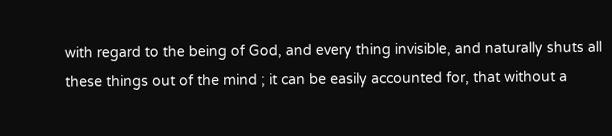with regard to the being of God, and every thing invisible, and naturally shuts all these things out of the mind ; it can be easily accounted for, that without a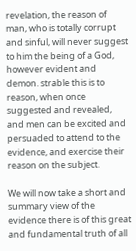revelation, the reason of man, who is totally corrupt and sinful, will never suggest to him the being of a God, however evident and demon. strable this is to reason, when once suggested and revealed, and men can be excited and persuaded to attend to the evidence, and exercise their reason on the subject.

We will now take a short and summary view of the evidence there is of this great and fundamental truth of all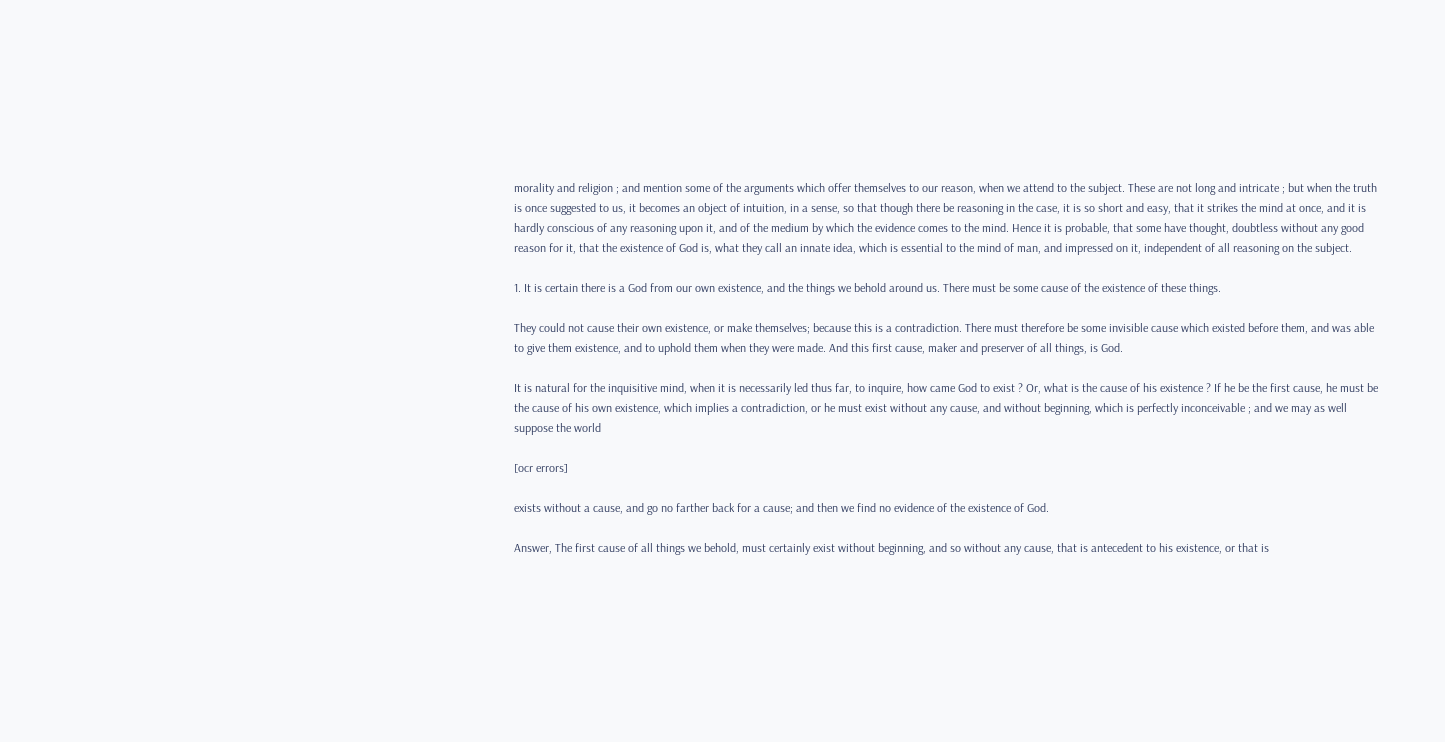morality and religion ; and mention some of the arguments which offer themselves to our reason, when we attend to the subject. These are not long and intricate ; but when the truth is once suggested to us, it becomes an object of intuition, in a sense, so that though there be reasoning in the case, it is so short and easy, that it strikes the mind at once, and it is hardly conscious of any reasoning upon it, and of the medium by which the evidence comes to the mind. Hence it is probable, that some have thought, doubtless without any good reason for it, that the existence of God is, what they call an innate idea, which is essential to the mind of man, and impressed on it, independent of all reasoning on the subject.

1. It is certain there is a God from our own existence, and the things we behold around us. There must be some cause of the existence of these things.

They could not cause their own existence, or make themselves; because this is a contradiction. There must therefore be some invisible cause which existed before them, and was able to give them existence, and to uphold them when they were made. And this first cause, maker and preserver of all things, is God.

It is natural for the inquisitive mind, when it is necessarily led thus far, to inquire, how came God to exist ? Or, what is the cause of his existence ? If he be the first cause, he must be the cause of his own existence, which implies a contradiction, or he must exist without any cause, and without beginning, which is perfectly inconceivable ; and we may as well suppose the world

[ocr errors]

exists without a cause, and go no farther back for a cause; and then we find no evidence of the existence of God.

Answer, The first cause of all things we behold, must certainly exist without beginning, and so without any cause, that is antecedent to his existence, or that is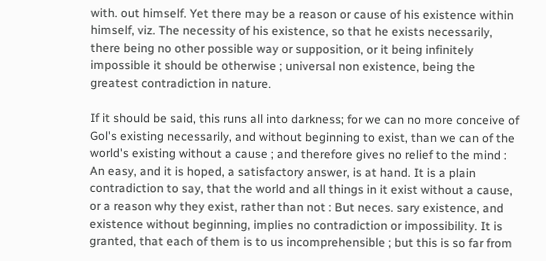with. out himself. Yet there may be a reason or cause of his existence within himself, viz. The necessity of his existence, so that he exists necessarily, there being no other possible way or supposition, or it being infinitely impossible it should be otherwise ; universal non existence, being the greatest contradiction in nature.

If it should be said, this runs all into darkness; for we can no more conceive of Gol's existing necessarily, and without beginning to exist, than we can of the world's existing without a cause ; and therefore gives no relief to the mind : An easy, and it is hoped, a satisfactory answer, is at hand. It is a plain contradiction to say, that the world and all things in it exist without a cause, or a reason why they exist, rather than not : But neces. sary existence, and existence without beginning, implies no contradiction or impossibility. It is granted, that each of them is to us incomprehensible ; but this is so far from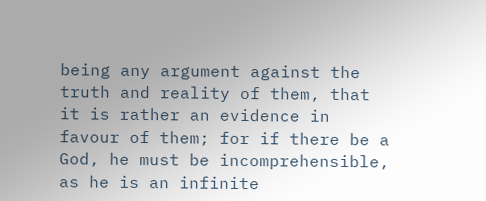being any argument against the truth and reality of them, that it is rather an evidence in favour of them; for if there be a God, he must be incomprehensible, as he is an infinite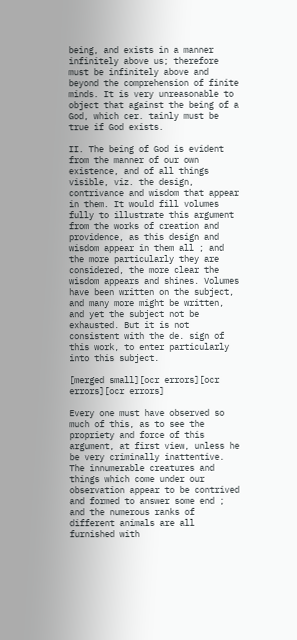being, and exists in a manner infinitely above us; therefore must be infinitely above and beyond the comprehension of finite minds. It is very unreasonable to object that against the being of a God, which cer. tainly must be true if God exists.

II. The being of God is evident from the manner of our own existence, and of all things visible, viz. the design, contrivance and wisdom that appear in them. It would fill volumes fully to illustrate this argument from the works of creation and providence, as this design and wisdom appear in them all ; and the more particularly they are considered, the more clear the wisdom appears and shines. Volumes have been written on the subject, and many more might be written, and yet the subject not be exhausted. But it is not consistent with the de. sign of this work, to enter particularly into this subject.

[merged small][ocr errors][ocr errors][ocr errors]

Every one must have observed so much of this, as to see the propriety and force of this argument, at first view, unless he be very criminally inattentive. The innumerable creatures and things which come under our observation appear to be contrived and formed to answer some end ; and the numerous ranks of different animals are all furnished with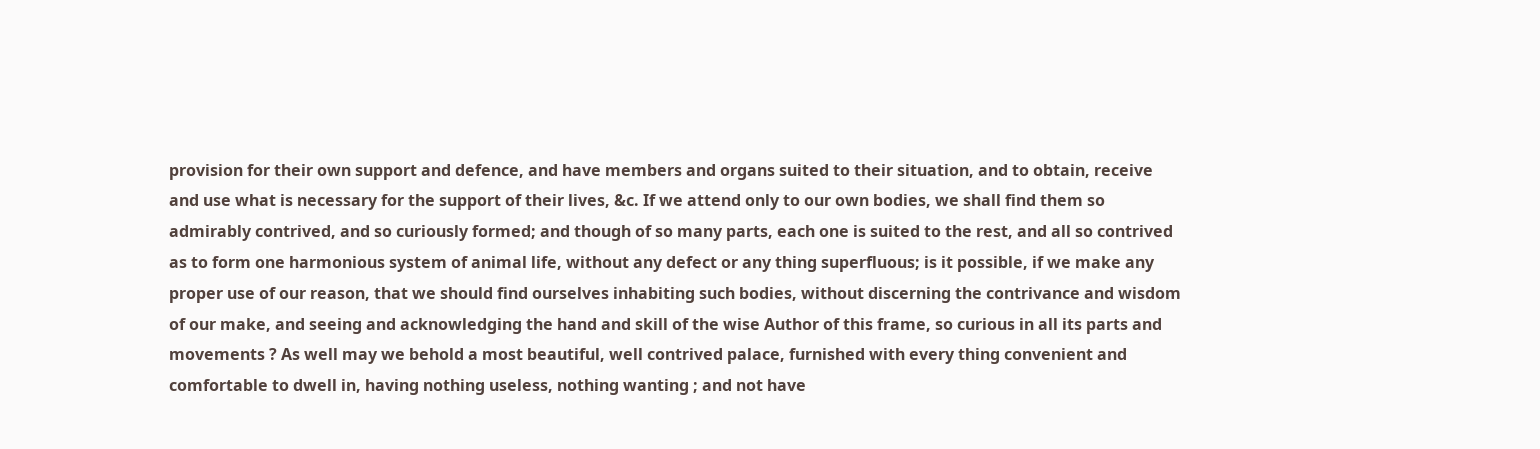provision for their own support and defence, and have members and organs suited to their situation, and to obtain, receive and use what is necessary for the support of their lives, &c. If we attend only to our own bodies, we shall find them so admirably contrived, and so curiously formed; and though of so many parts, each one is suited to the rest, and all so contrived as to form one harmonious system of animal life, without any defect or any thing superfluous; is it possible, if we make any proper use of our reason, that we should find ourselves inhabiting such bodies, without discerning the contrivance and wisdom of our make, and seeing and acknowledging the hand and skill of the wise Author of this frame, so curious in all its parts and movements ? As well may we behold a most beautiful, well contrived palace, furnished with every thing convenient and comfortable to dwell in, having nothing useless, nothing wanting ; and not have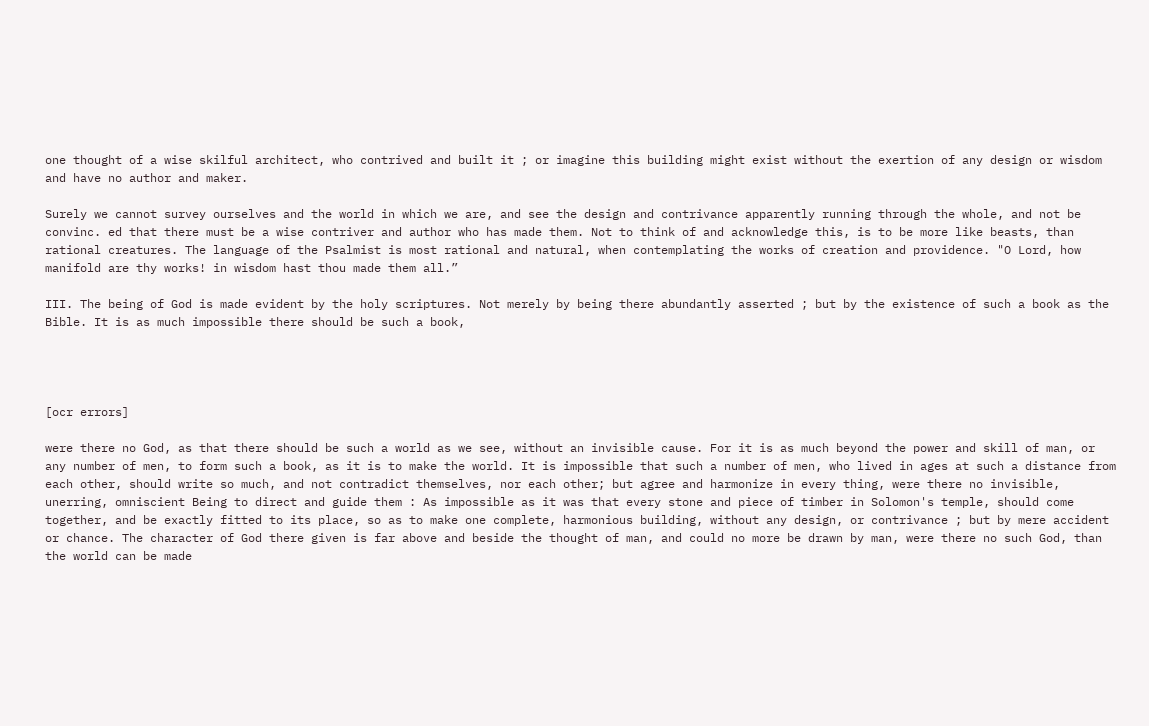one thought of a wise skilful architect, who contrived and built it ; or imagine this building might exist without the exertion of any design or wisdom and have no author and maker.

Surely we cannot survey ourselves and the world in which we are, and see the design and contrivance apparently running through the whole, and not be convinc. ed that there must be a wise contriver and author who has made them. Not to think of and acknowledge this, is to be more like beasts, than rational creatures. The language of the Psalmist is most rational and natural, when contemplating the works of creation and providence. "O Lord, how manifold are thy works! in wisdom hast thou made them all.”

III. The being of God is made evident by the holy scriptures. Not merely by being there abundantly asserted ; but by the existence of such a book as the Bible. It is as much impossible there should be such a book,




[ocr errors]

were there no God, as that there should be such a world as we see, without an invisible cause. For it is as much beyond the power and skill of man, or any number of men, to form such a book, as it is to make the world. It is impossible that such a number of men, who lived in ages at such a distance from each other, should write so much, and not contradict themselves, nor each other; but agree and harmonize in every thing, were there no invisible, unerring, omniscient Being to direct and guide them : As impossible as it was that every stone and piece of timber in Solomon's temple, should come together, and be exactly fitted to its place, so as to make one complete, harmonious building, without any design, or contrivance ; but by mere accident or chance. The character of God there given is far above and beside the thought of man, and could no more be drawn by man, were there no such God, than the world can be made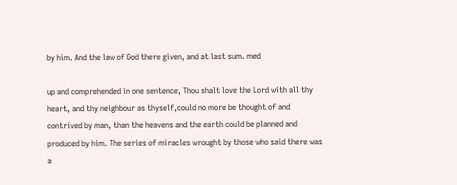by him. And the law of God there given, and at last sum. med

up and comprehended in one sentence, Thou shalt love the Lord with all thy heart, and thy neighbour as thyself,could no more be thought of and contrived by man, than the heavens and the earth could be planned and produced by him. The series of miracles wrought by those who said there was a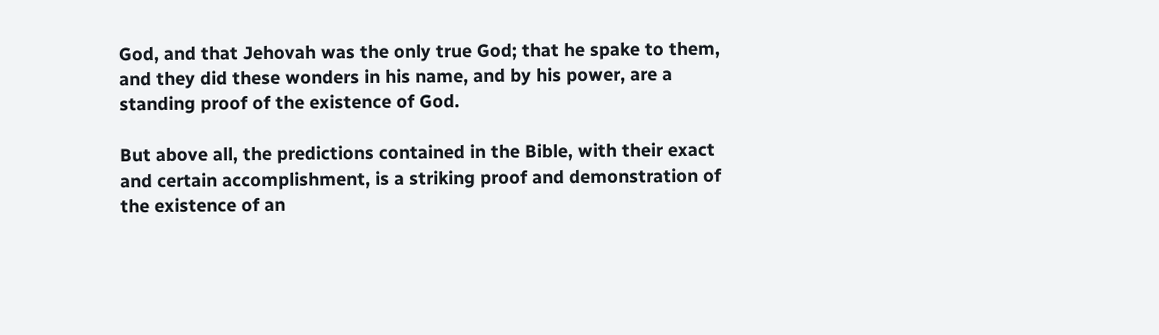God, and that Jehovah was the only true God; that he spake to them, and they did these wonders in his name, and by his power, are a standing proof of the existence of God.

But above all, the predictions contained in the Bible, with their exact and certain accomplishment, is a striking proof and demonstration of the existence of an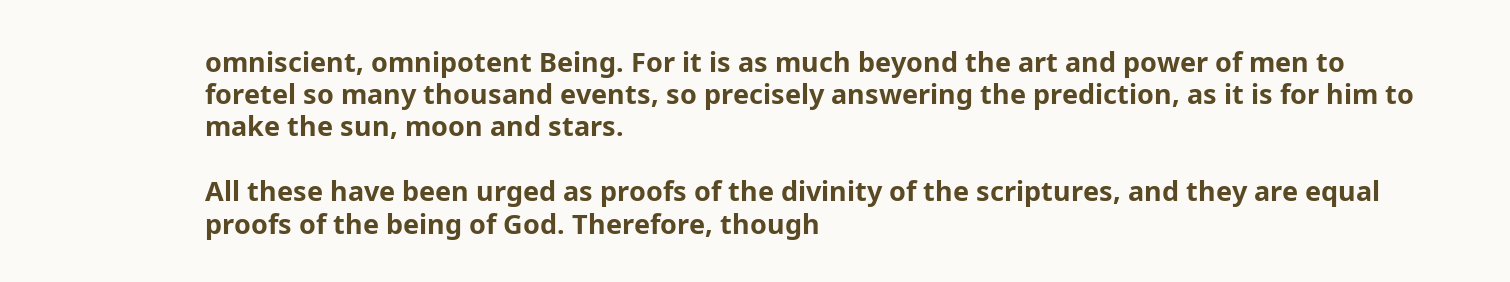omniscient, omnipotent Being. For it is as much beyond the art and power of men to foretel so many thousand events, so precisely answering the prediction, as it is for him to make the sun, moon and stars.

All these have been urged as proofs of the divinity of the scriptures, and they are equal proofs of the being of God. Therefore, though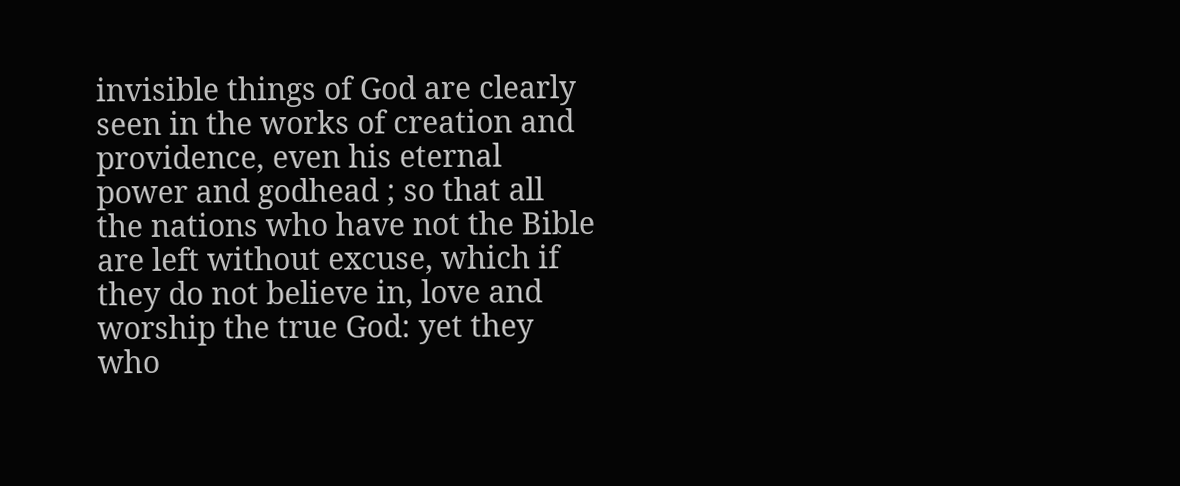invisible things of God are clearly seen in the works of creation and providence, even his eternal power and godhead ; so that all the nations who have not the Bible are left without excuse, which if they do not believe in, love and worship the true God: yet they who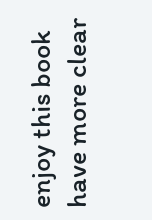enjoy this book have more clear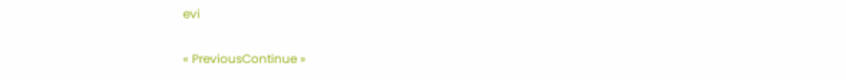evi

« PreviousContinue »